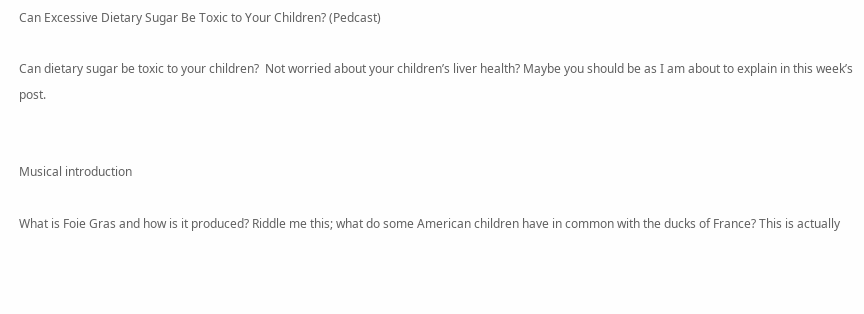Can Excessive Dietary Sugar Be Toxic to Your Children? (Pedcast)

Can dietary sugar be toxic to your children?  Not worried about your children’s liver health? Maybe you should be as I am about to explain in this week’s post.


Musical introduction

What is Foie Gras and how is it produced? Riddle me this; what do some American children have in common with the ducks of France? This is actually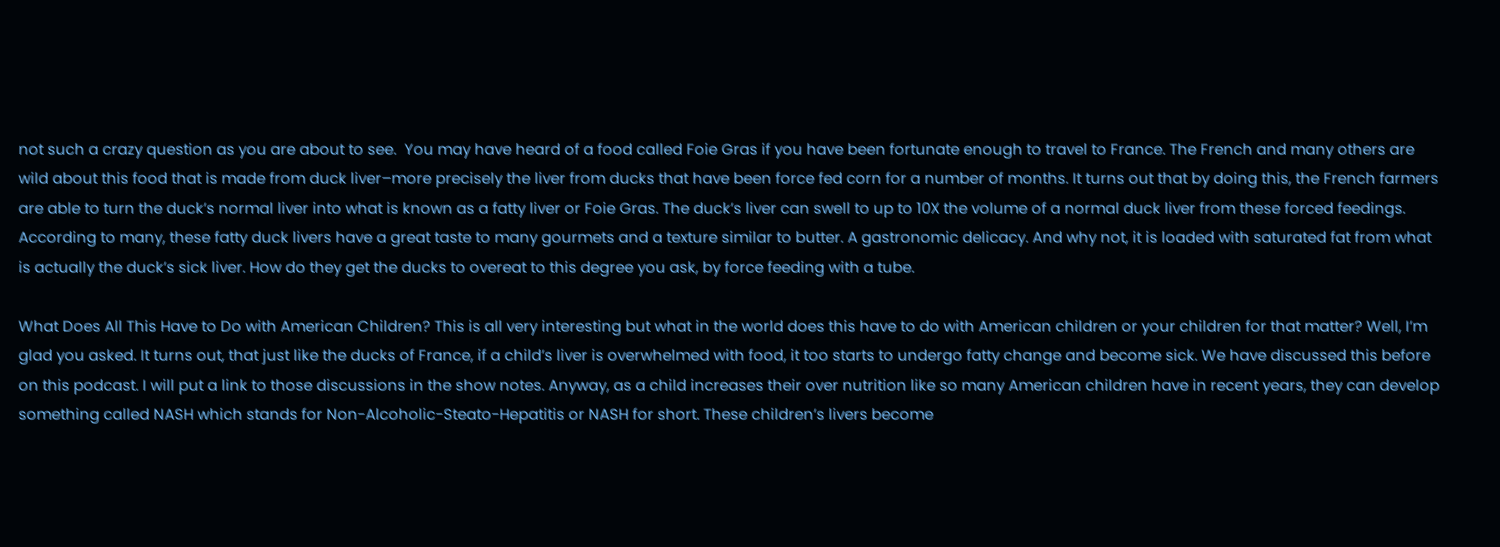not such a crazy question as you are about to see.  You may have heard of a food called Foie Gras if you have been fortunate enough to travel to France. The French and many others are wild about this food that is made from duck liver–more precisely the liver from ducks that have been force fed corn for a number of months. It turns out that by doing this, the French farmers are able to turn the duck’s normal liver into what is known as a fatty liver or Foie Gras. The duck’s liver can swell to up to 10X the volume of a normal duck liver from these forced feedings. According to many, these fatty duck livers have a great taste to many gourmets and a texture similar to butter. A gastronomic delicacy. And why not, it is loaded with saturated fat from what is actually the duck’s sick liver. How do they get the ducks to overeat to this degree you ask, by force feeding with a tube.

What Does All This Have to Do with American Children? This is all very interesting but what in the world does this have to do with American children or your children for that matter? Well, I’m glad you asked. It turns out, that just like the ducks of France, if a child’s liver is overwhelmed with food, it too starts to undergo fatty change and become sick. We have discussed this before on this podcast. I will put a link to those discussions in the show notes. Anyway, as a child increases their over nutrition like so many American children have in recent years, they can develop something called NASH which stands for Non-Alcoholic-Steato-Hepatitis or NASH for short. These children’s livers become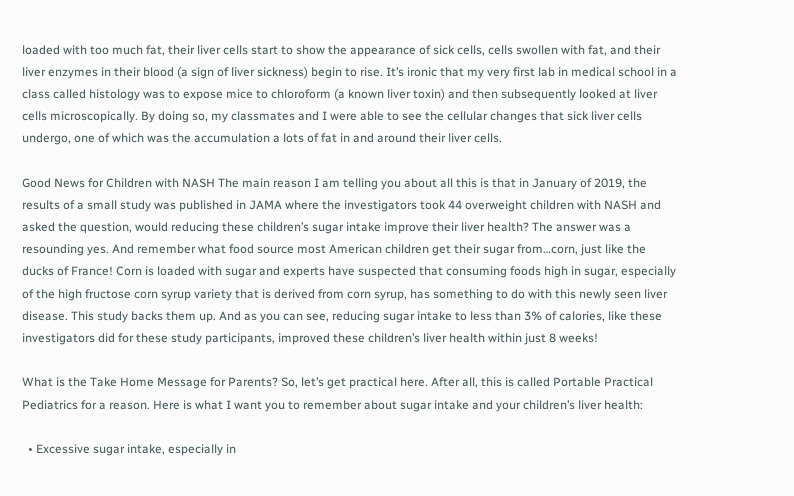loaded with too much fat, their liver cells start to show the appearance of sick cells, cells swollen with fat, and their liver enzymes in their blood (a sign of liver sickness) begin to rise. It’s ironic that my very first lab in medical school in a class called histology was to expose mice to chloroform (a known liver toxin) and then subsequently looked at liver cells microscopically. By doing so, my classmates and I were able to see the cellular changes that sick liver cells undergo, one of which was the accumulation a lots of fat in and around their liver cells.

Good News for Children with NASH The main reason I am telling you about all this is that in January of 2019, the results of a small study was published in JAMA where the investigators took 44 overweight children with NASH and asked the question, would reducing these children’s sugar intake improve their liver health? The answer was a resounding yes. And remember what food source most American children get their sugar from…corn, just like the ducks of France! Corn is loaded with sugar and experts have suspected that consuming foods high in sugar, especially of the high fructose corn syrup variety that is derived from corn syrup, has something to do with this newly seen liver disease. This study backs them up. And as you can see, reducing sugar intake to less than 3% of calories, like these investigators did for these study participants, improved these children’s liver health within just 8 weeks!

What is the Take Home Message for Parents? So, let’s get practical here. After all, this is called Portable Practical Pediatrics for a reason. Here is what I want you to remember about sugar intake and your children’s liver health:

  • Excessive sugar intake, especially in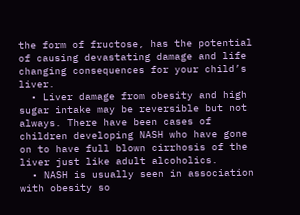the form of fructose, has the potential of causing devastating damage and life changing consequences for your child’s liver.
  • Liver damage from obesity and high sugar intake may be reversible but not always. There have been cases of children developing NASH who have gone on to have full blown cirrhosis of the liver just like adult alcoholics.
  • NASH is usually seen in association with obesity so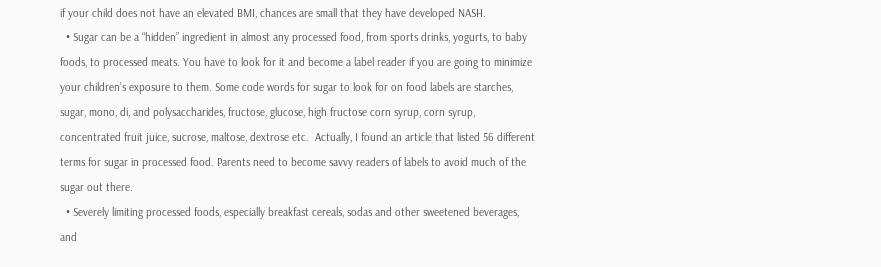if your child does not have an elevated BMI, chances are small that they have developed NASH.
  • Sugar can be a “hidden” ingredient in almost any processed food, from sports drinks, yogurts, to baby foods, to processed meats. You have to look for it and become a label reader if you are going to minimize your children’s exposure to them. Some code words for sugar to look for on food labels are starches, sugar, mono, di, and polysaccharides, fructose, glucose, high fructose corn syrup, corn syrup, concentrated fruit juice, sucrose, maltose, dextrose etc.  Actually, I found an article that listed 56 different terms for sugar in processed food. Parents need to become savvy readers of labels to avoid much of the sugar out there.
  • Severely limiting processed foods, especially breakfast cereals, sodas and other sweetened beverages, and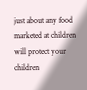just about any food marketed at children will protect your children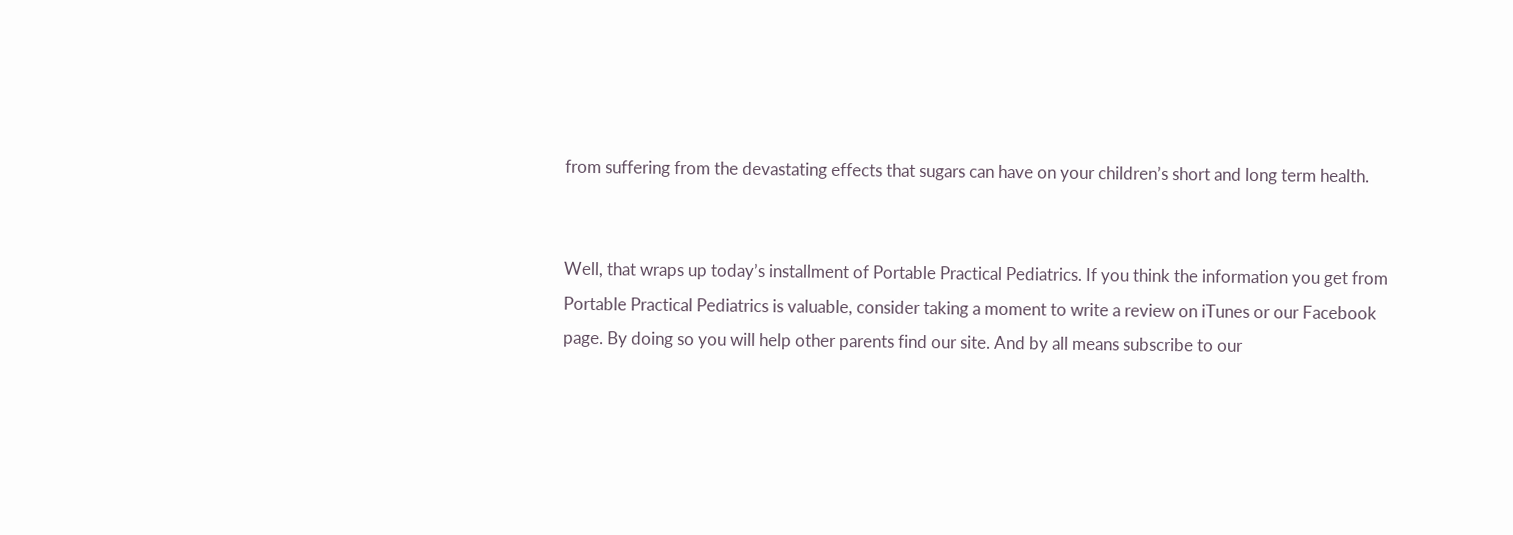from suffering from the devastating effects that sugars can have on your children’s short and long term health.


Well, that wraps up today’s installment of Portable Practical Pediatrics. If you think the information you get from Portable Practical Pediatrics is valuable, consider taking a moment to write a review on iTunes or our Facebook page. By doing so you will help other parents find our site. And by all means subscribe to our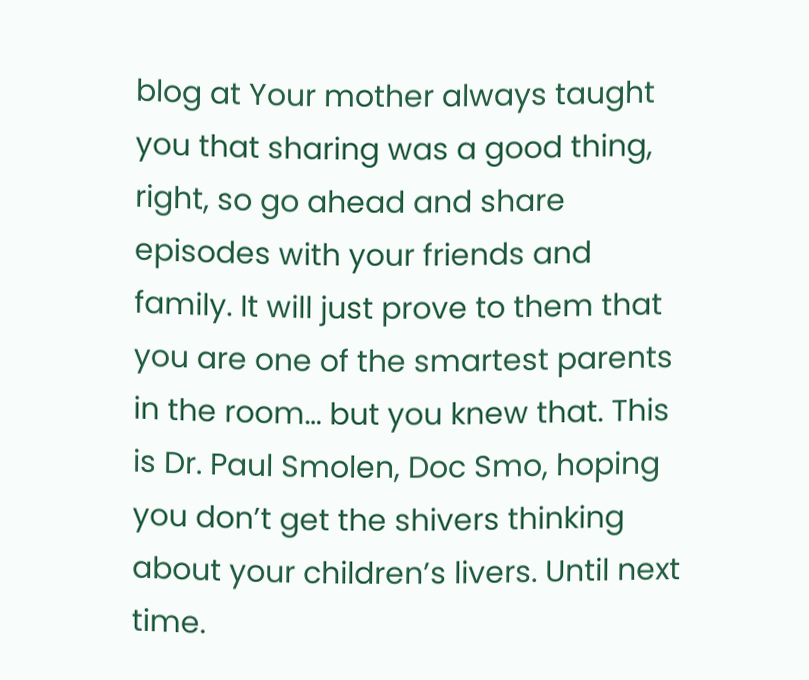blog at Your mother always taught you that sharing was a good thing, right, so go ahead and share episodes with your friends and family. It will just prove to them that you are one of the smartest parents in the room… but you knew that. This is Dr. Paul Smolen, Doc Smo, hoping you don’t get the shivers thinking about your children’s livers. Until next time.